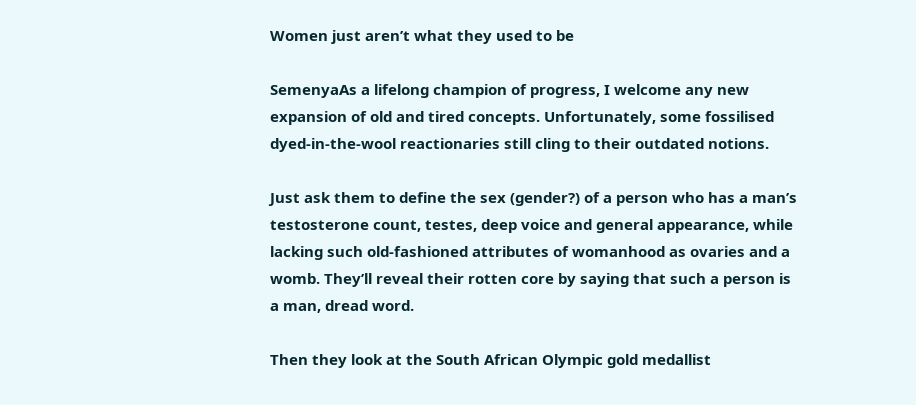Women just aren’t what they used to be

SemenyaAs a lifelong champion of progress, I welcome any new expansion of old and tired concepts. Unfortunately, some fossilised dyed-in-the-wool reactionaries still cling to their outdated notions.

Just ask them to define the sex (gender?) of a person who has a man’s testosterone count, testes, deep voice and general appearance, while lacking such old-fashioned attributes of womanhood as ovaries and a womb. They’ll reveal their rotten core by saying that such a person is a man, dread word.

Then they look at the South African Olympic gold medallist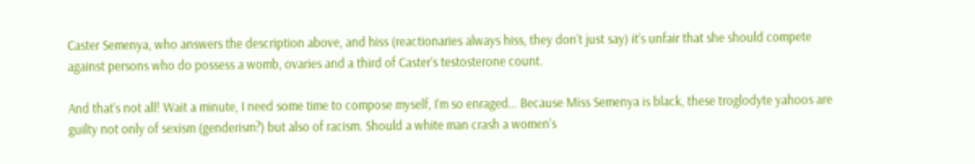Caster Semenya, who answers the description above, and hiss (reactionaries always hiss, they don’t just say) it’s unfair that she should compete against persons who do possess a womb, ovaries and a third of Caster’s testosterone count.

And that’s not all! Wait a minute, I need some time to compose myself, I’m so enraged… Because Miss Semenya is black, these troglodyte yahoos are guilty not only of sexism (genderism?) but also of racism. Should a white man crash a women’s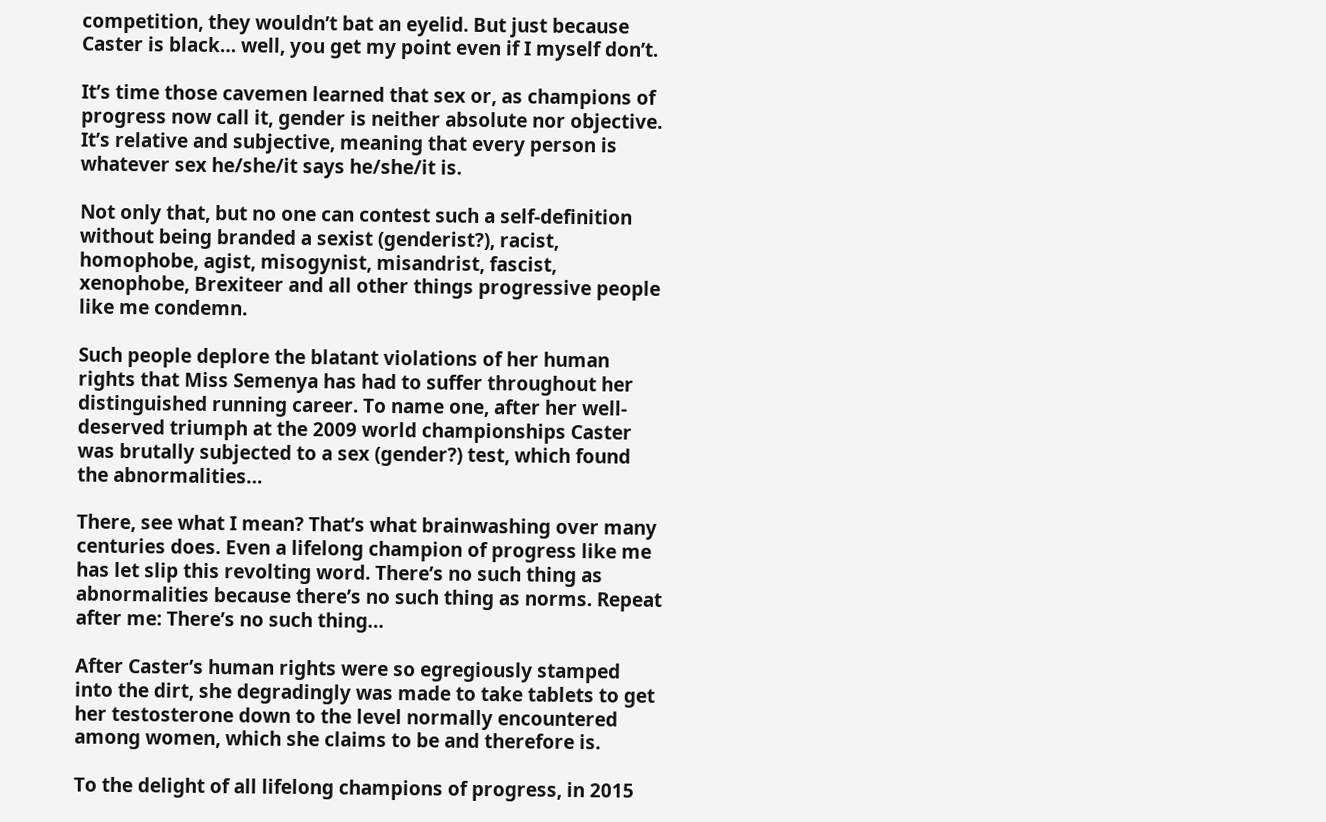competition, they wouldn’t bat an eyelid. But just because Caster is black… well, you get my point even if I myself don’t.

It’s time those cavemen learned that sex or, as champions of progress now call it, gender is neither absolute nor objective. It’s relative and subjective, meaning that every person is whatever sex he/she/it says he/she/it is.

Not only that, but no one can contest such a self-definition without being branded a sexist (genderist?), racist, homophobe, agist, misogynist, misandrist, fascist, xenophobe, Brexiteer and all other things progressive people like me condemn.

Such people deplore the blatant violations of her human rights that Miss Semenya has had to suffer throughout her distinguished running career. To name one, after her well-deserved triumph at the 2009 world championships Caster was brutally subjected to a sex (gender?) test, which found the abnormalities…

There, see what I mean? That’s what brainwashing over many centuries does. Even a lifelong champion of progress like me has let slip this revolting word. There’s no such thing as abnormalities because there’s no such thing as norms. Repeat after me: There’s no such thing…

After Caster’s human rights were so egregiously stamped into the dirt, she degradingly was made to take tablets to get her testosterone down to the level normally encountered among women, which she claims to be and therefore is.

To the delight of all lifelong champions of progress, in 2015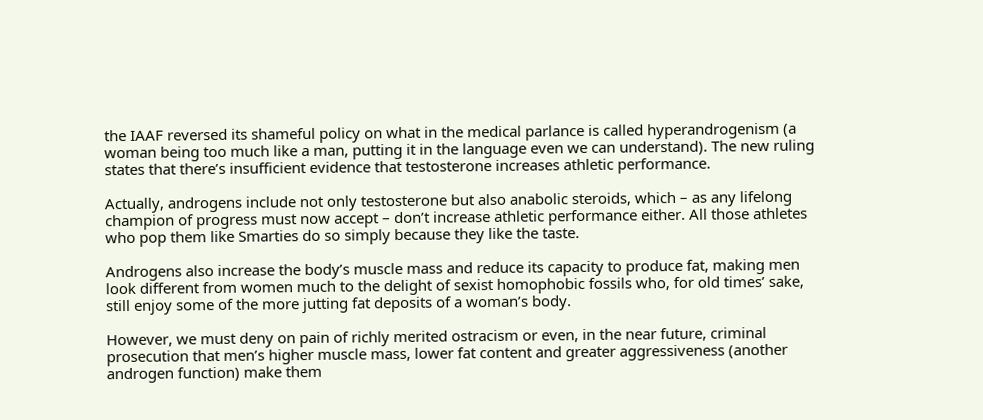the IAAF reversed its shameful policy on what in the medical parlance is called hyperandrogenism (a woman being too much like a man, putting it in the language even we can understand). The new ruling states that there’s insufficient evidence that testosterone increases athletic performance.

Actually, androgens include not only testosterone but also anabolic steroids, which – as any lifelong champion of progress must now accept – don’t increase athletic performance either. All those athletes who pop them like Smarties do so simply because they like the taste.

Androgens also increase the body’s muscle mass and reduce its capacity to produce fat, making men look different from women much to the delight of sexist homophobic fossils who, for old times’ sake, still enjoy some of the more jutting fat deposits of a woman’s body.

However, we must deny on pain of richly merited ostracism or even, in the near future, criminal prosecution that men’s higher muscle mass, lower fat content and greater aggressiveness (another androgen function) make them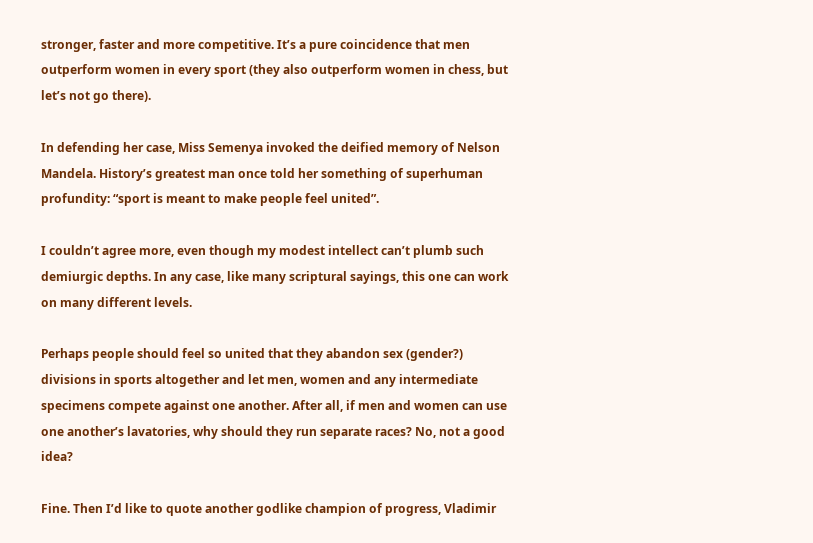stronger, faster and more competitive. It’s a pure coincidence that men outperform women in every sport (they also outperform women in chess, but let’s not go there).

In defending her case, Miss Semenya invoked the deified memory of Nelson Mandela. History’s greatest man once told her something of superhuman profundity: “sport is meant to make people feel united”.

I couldn’t agree more, even though my modest intellect can’t plumb such demiurgic depths. In any case, like many scriptural sayings, this one can work on many different levels.

Perhaps people should feel so united that they abandon sex (gender?) divisions in sports altogether and let men, women and any intermediate specimens compete against one another. After all, if men and women can use one another’s lavatories, why should they run separate races? No, not a good idea?

Fine. Then I’d like to quote another godlike champion of progress, Vladimir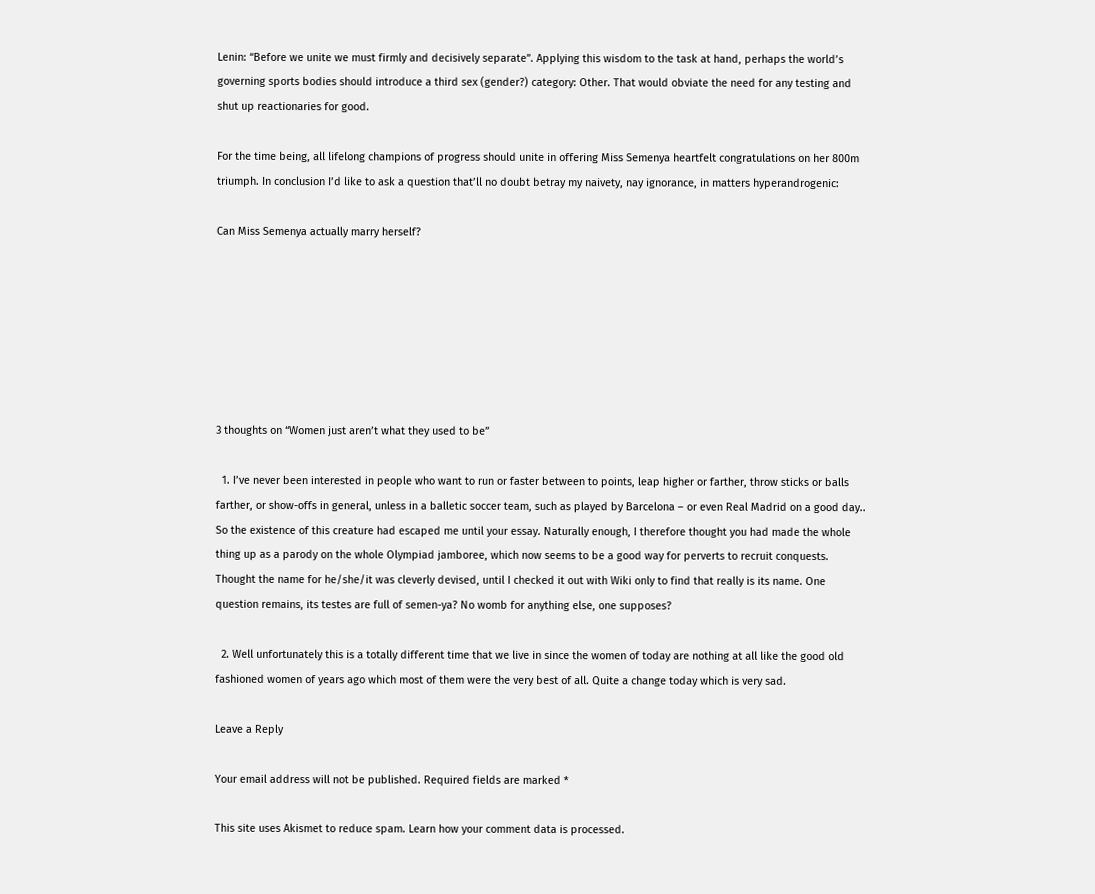Lenin: “Before we unite we must firmly and decisively separate”. Applying this wisdom to the task at hand, perhaps the world’s governing sports bodies should introduce a third sex (gender?) category: Other. That would obviate the need for any testing and shut up reactionaries for good.

For the time being, all lifelong champions of progress should unite in offering Miss Semenya heartfelt congratulations on her 800m triumph. In conclusion I’d like to ask a question that’ll no doubt betray my naivety, nay ignorance, in matters hyperandrogenic:

Can Miss Semenya actually marry herself?







3 thoughts on “Women just aren’t what they used to be”

  1. I’ve never been interested in people who want to run or faster between to points, leap higher or farther, throw sticks or balls farther, or show-offs in general, unless in a balletic soccer team, such as played by Barcelona – or even Real Madrid on a good day.. So the existence of this creature had escaped me until your essay. Naturally enough, I therefore thought you had made the whole thing up as a parody on the whole Olympiad jamboree, which now seems to be a good way for perverts to recruit conquests. Thought the name for he/she/it was cleverly devised, until I checked it out with Wiki only to find that really is its name. One question remains, its testes are full of semen-ya? No womb for anything else, one supposes?

  2. Well unfortunately this is a totally different time that we live in since the women of today are nothing at all like the good old fashioned women of years ago which most of them were the very best of all. Quite a change today which is very sad.

Leave a Reply

Your email address will not be published. Required fields are marked *

This site uses Akismet to reduce spam. Learn how your comment data is processed.